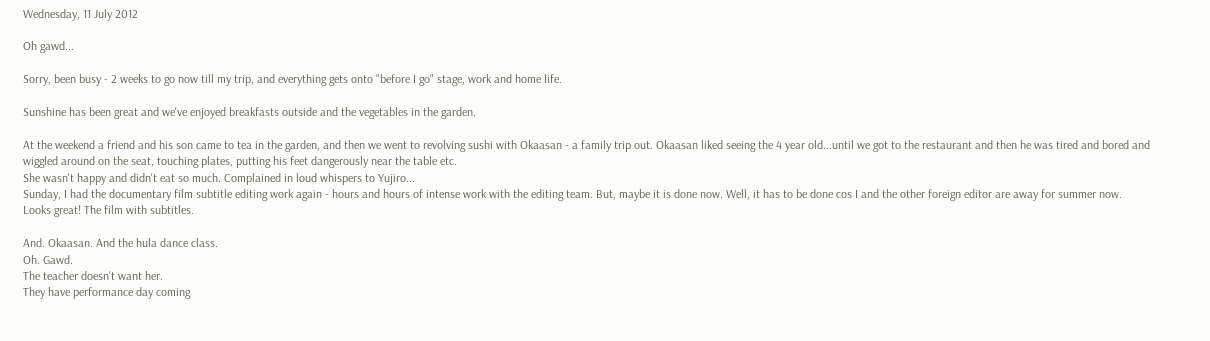Wednesday, 11 July 2012

Oh gawd...

Sorry, been busy - 2 weeks to go now till my trip, and everything gets onto "before I go" stage, work and home life.

Sunshine has been great and we've enjoyed breakfasts outside and the vegetables in the garden.

At the weekend a friend and his son came to tea in the garden, and then we went to revolving sushi with Okaasan - a family trip out. Okaasan liked seeing the 4 year old...until we got to the restaurant and then he was tired and bored and wiggled around on the seat, touching plates, putting his feet dangerously near the table etc.
She wasn't happy and didn't eat so much. Complained in loud whispers to Yujiro...
Sunday, I had the documentary film subtitle editing work again - hours and hours of intense work with the editing team. But, maybe it is done now. Well, it has to be done cos I and the other foreign editor are away for summer now.
Looks great! The film with subtitles.

And. Okaasan. And the hula dance class.
Oh. Gawd.
The teacher doesn't want her.
They have performance day coming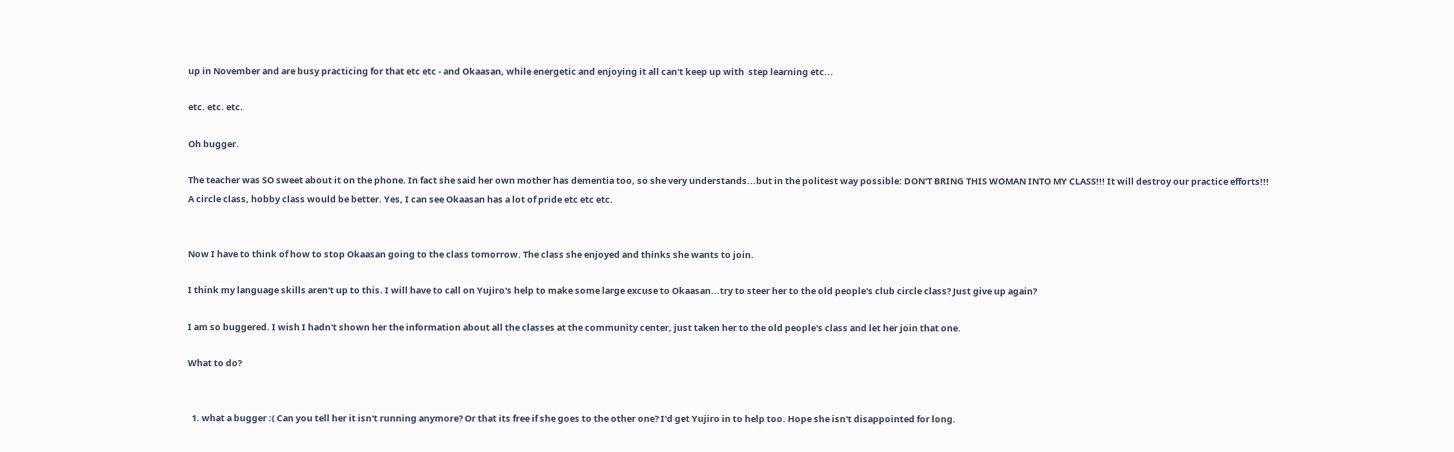up in November and are busy practicing for that etc etc - and Okaasan, while energetic and enjoying it all can't keep up with  step learning etc...

etc. etc. etc.

Oh bugger.

The teacher was SO sweet about it on the phone. In fact she said her own mother has dementia too, so she very understands...but in the politest way possible: DON'T BRING THIS WOMAN INTO MY CLASS!!! It will destroy our practice efforts!!!
A circle class, hobby class would be better. Yes, I can see Okaasan has a lot of pride etc etc etc.


Now I have to think of how to stop Okaasan going to the class tomorrow. The class she enjoyed and thinks she wants to join.

I think my language skills aren't up to this. I will have to call on Yujiro's help to make some large excuse to Okaasan...try to steer her to the old people's club circle class? Just give up again?

I am so buggered. I wish I hadn't shown her the information about all the classes at the community center, just taken her to the old people's class and let her join that one.

What to do?


  1. what a bugger :( Can you tell her it isn't running anymore? Or that its free if she goes to the other one? I'd get Yujiro in to help too. Hope she isn't disappointed for long.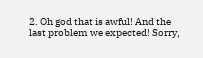2. Oh god that is awful! And the last problem we expected! Sorry,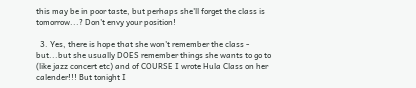this may be in poor taste, but perhaps she'll forget the class is tomorrow...? Don't envy your position!

  3. Yes, there is hope that she won't remember the class - but...but she usually DOES remember things she wants to go to (like jazz concert etc) and of COURSE I wrote Hula Class on her calender!!! But tonight I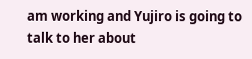am working and Yujiro is going to talk to her about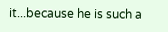it...because he is such a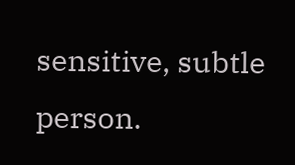sensitive, subtle person.